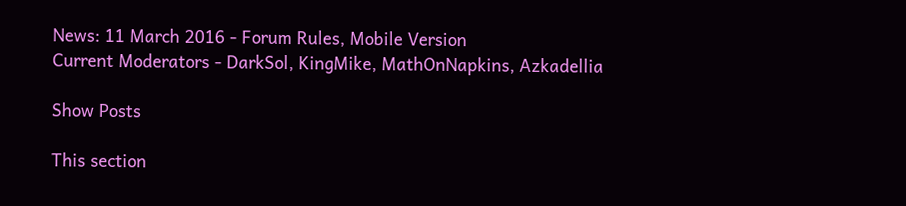News: 11 March 2016 - Forum Rules, Mobile Version
Current Moderators - DarkSol, KingMike, MathOnNapkins, Azkadellia

Show Posts

This section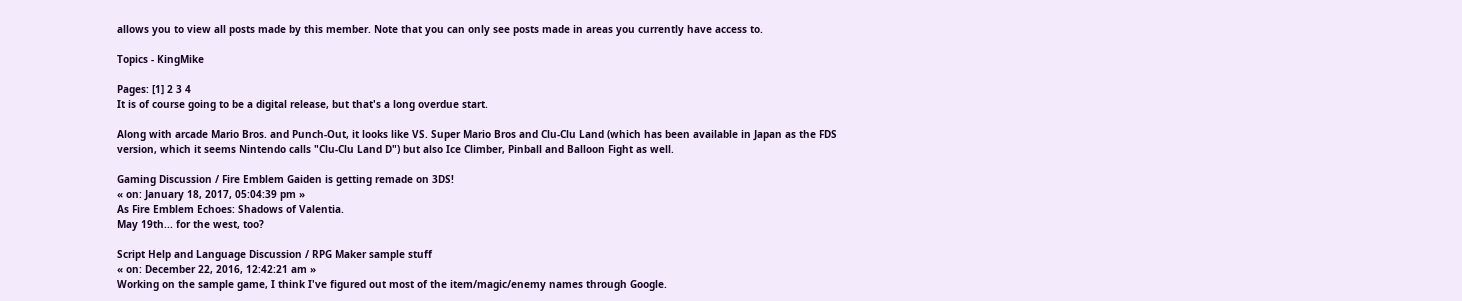allows you to view all posts made by this member. Note that you can only see posts made in areas you currently have access to.

Topics - KingMike

Pages: [1] 2 3 4
It is of course going to be a digital release, but that's a long overdue start.

Along with arcade Mario Bros. and Punch-Out, it looks like VS. Super Mario Bros and Clu-Clu Land (which has been available in Japan as the FDS version, which it seems Nintendo calls "Clu-Clu Land D") but also Ice Climber, Pinball and Balloon Fight as well.

Gaming Discussion / Fire Emblem Gaiden is getting remade on 3DS!
« on: January 18, 2017, 05:04:39 pm »
As Fire Emblem Echoes: Shadows of Valentia.
May 19th... for the west, too?

Script Help and Language Discussion / RPG Maker sample stuff
« on: December 22, 2016, 12:42:21 am »
Working on the sample game, I think I've figured out most of the item/magic/enemy names through Google.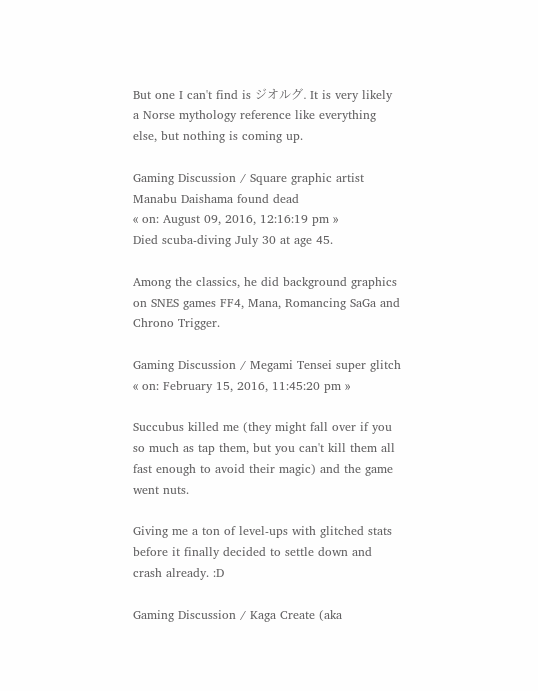But one I can't find is ジオルグ. It is very likely a Norse mythology reference like everything else, but nothing is coming up.

Gaming Discussion / Square graphic artist Manabu Daishama found dead
« on: August 09, 2016, 12:16:19 pm »
Died scuba-diving July 30 at age 45.

Among the classics, he did background graphics on SNES games FF4, Mana, Romancing SaGa and Chrono Trigger.

Gaming Discussion / Megami Tensei super glitch
« on: February 15, 2016, 11:45:20 pm »

Succubus killed me (they might fall over if you so much as tap them, but you can't kill them all fast enough to avoid their magic) and the game went nuts.

Giving me a ton of level-ups with glitched stats before it finally decided to settle down and crash already. :D

Gaming Discussion / Kaga Create (aka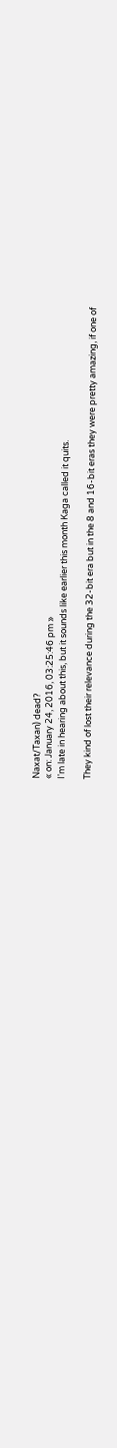Naxat/Taxan) dead?
« on: January 24, 2016, 03:25:46 pm »
I'm late in hearing about this, but it sounds like earlier this month Kaga called it quits.

They kind of lost their relevance during the 32-bit era but in the 8 and 16-bit eras they were pretty amazing, if one of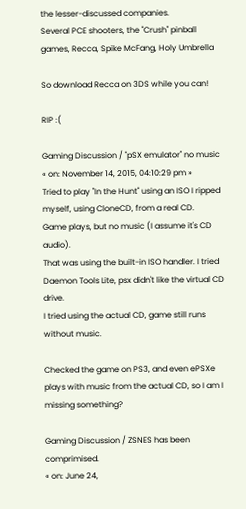the lesser-discussed companies.
Several PCE shooters, the "Crush" pinball games, Recca, Spike McFang, Holy Umbrella

So download Recca on 3DS while you can!

RIP :(

Gaming Discussion / "pSX emulator" no music
« on: November 14, 2015, 04:10:29 pm »
Tried to play "In the Hunt" using an ISO I ripped myself, using CloneCD, from a real CD.
Game plays, but no music (I assume it's CD audio).
That was using the built-in ISO handler. I tried Daemon Tools Lite, psx didn't like the virtual CD drive.
I tried using the actual CD, game still runs without music.

Checked the game on PS3, and even ePSXe plays with music from the actual CD, so I am I missing something?

Gaming Discussion / ZSNES has been comprimised.
« on: June 24,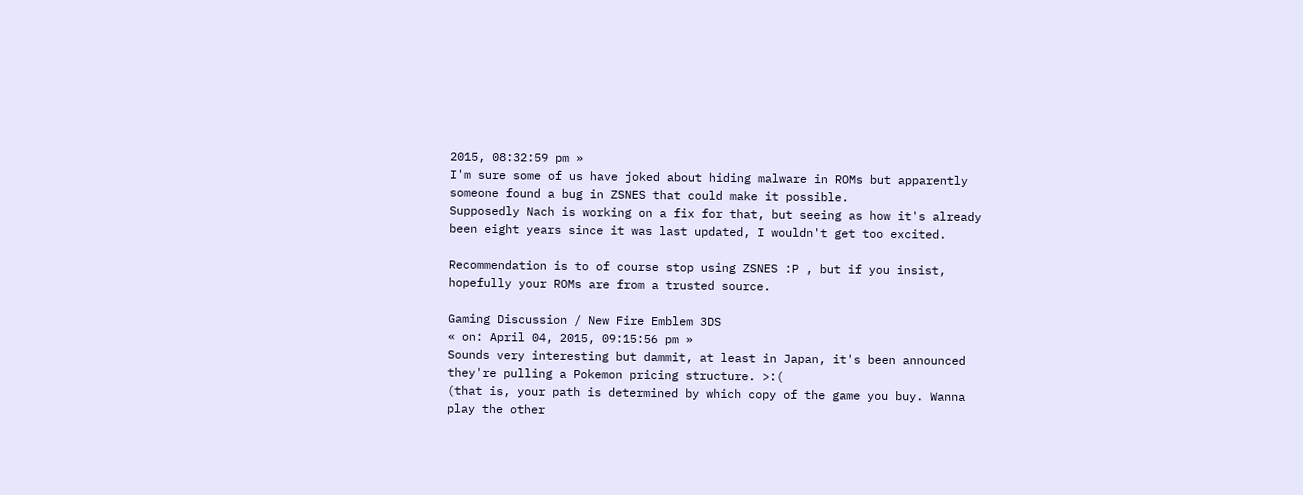2015, 08:32:59 pm »
I'm sure some of us have joked about hiding malware in ROMs but apparently someone found a bug in ZSNES that could make it possible.
Supposedly Nach is working on a fix for that, but seeing as how it's already been eight years since it was last updated, I wouldn't get too excited.

Recommendation is to of course stop using ZSNES :P , but if you insist, hopefully your ROMs are from a trusted source.

Gaming Discussion / New Fire Emblem 3DS
« on: April 04, 2015, 09:15:56 pm »
Sounds very interesting but dammit, at least in Japan, it's been announced they're pulling a Pokemon pricing structure. >:(
(that is, your path is determined by which copy of the game you buy. Wanna play the other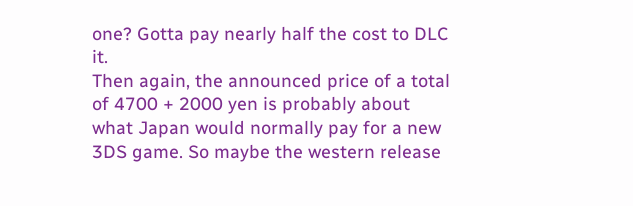one? Gotta pay nearly half the cost to DLC it.
Then again, the announced price of a total of 4700 + 2000 yen is probably about what Japan would normally pay for a new 3DS game. So maybe the western release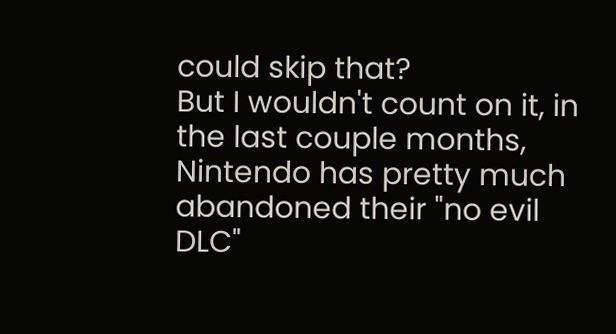could skip that?
But I wouldn't count on it, in the last couple months, Nintendo has pretty much abandoned their "no evil DLC"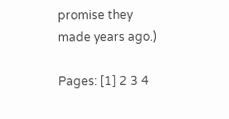promise they made years ago.)

Pages: [1] 2 3 4